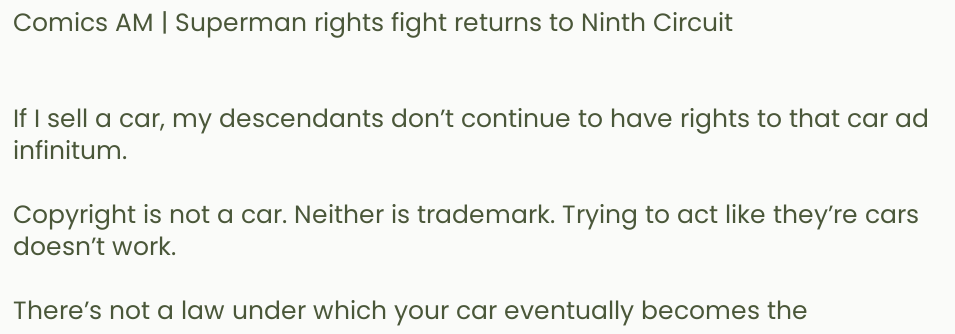Comics AM | Superman rights fight returns to Ninth Circuit


If I sell a car, my descendants don’t continue to have rights to that car ad infinitum.

Copyright is not a car. Neither is trademark. Trying to act like they’re cars doesn’t work.

There’s not a law under which your car eventually becomes the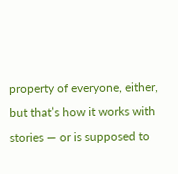property of everyone, either, but that’s how it works with stories — or is supposed to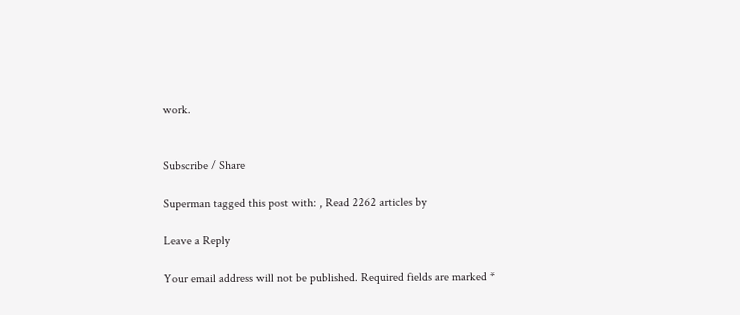work.


Subscribe / Share

Superman tagged this post with: , Read 2262 articles by

Leave a Reply

Your email address will not be published. Required fields are marked *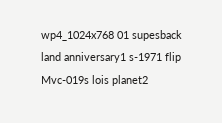wp4_1024x768 01 supesback land anniversary1 s-1971 flip Mvc-019s lois planet2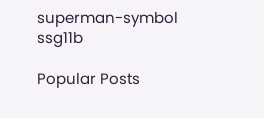superman-symbol ssg11b

Popular Posts